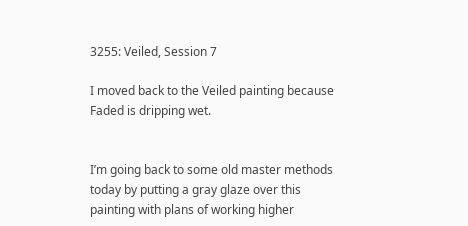3255: Veiled, Session 7

I moved back to the Veiled painting because Faded is dripping wet.


I’m going back to some old master methods today by putting a gray glaze over this painting with plans of working higher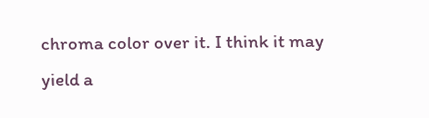chroma color over it. I think it may yield a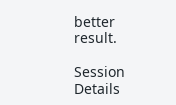better result.

Session Details